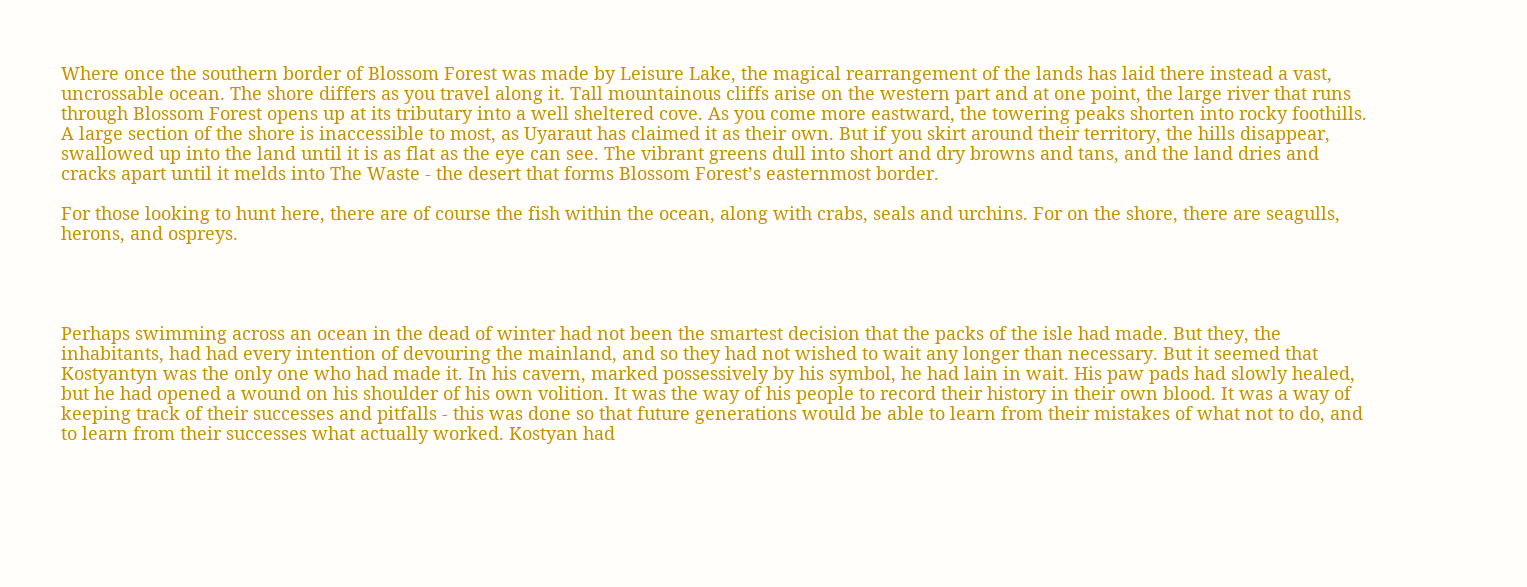Where once the southern border of Blossom Forest was made by Leisure Lake, the magical rearrangement of the lands has laid there instead a vast, uncrossable ocean. The shore differs as you travel along it. Tall mountainous cliffs arise on the western part and at one point, the large river that runs through Blossom Forest opens up at its tributary into a well sheltered cove. As you come more eastward, the towering peaks shorten into rocky foothills. A large section of the shore is inaccessible to most, as Uyaraut has claimed it as their own. But if you skirt around their territory, the hills disappear, swallowed up into the land until it is as flat as the eye can see. The vibrant greens dull into short and dry browns and tans, and the land dries and cracks apart until it melds into The Waste - the desert that forms Blossom Forest’s easternmost border.

For those looking to hunt here, there are of course the fish within the ocean, along with crabs, seals and urchins. For on the shore, there are seagulls, herons, and ospreys.




Perhaps swimming across an ocean in the dead of winter had not been the smartest decision that the packs of the isle had made. But they, the inhabitants, had had every intention of devouring the mainland, and so they had not wished to wait any longer than necessary. But it seemed that Kostyantyn was the only one who had made it. In his cavern, marked possessively by his symbol, he had lain in wait. His paw pads had slowly healed, but he had opened a wound on his shoulder of his own volition. It was the way of his people to record their history in their own blood. It was a way of keeping track of their successes and pitfalls - this was done so that future generations would be able to learn from their mistakes of what not to do, and to learn from their successes what actually worked. Kostyan had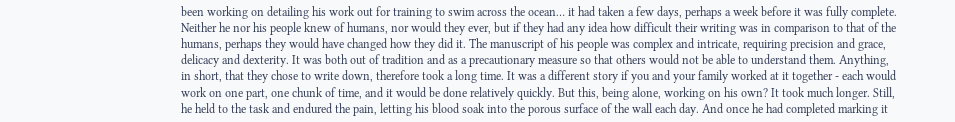been working on detailing his work out for training to swim across the ocean… it had taken a few days, perhaps a week before it was fully complete. Neither he nor his people knew of humans, nor would they ever, but if they had any idea how difficult their writing was in comparison to that of the humans, perhaps they would have changed how they did it. The manuscript of his people was complex and intricate, requiring precision and grace, delicacy and dexterity. It was both out of tradition and as a precautionary measure so that others would not be able to understand them. Anything, in short, that they chose to write down, therefore took a long time. It was a different story if you and your family worked at it together - each would work on one part, one chunk of time, and it would be done relatively quickly. But this, being alone, working on his own? It took much longer. Still, he held to the task and endured the pain, letting his blood soak into the porous surface of the wall each day. And once he had completed marking it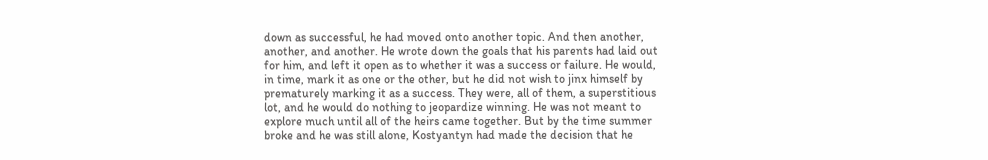down as successful, he had moved onto another topic. And then another, another, and another. He wrote down the goals that his parents had laid out for him, and left it open as to whether it was a success or failure. He would, in time, mark it as one or the other, but he did not wish to jinx himself by prematurely marking it as a success. They were, all of them, a superstitious lot, and he would do nothing to jeopardize winning. He was not meant to explore much until all of the heirs came together. But by the time summer broke and he was still alone, Kostyantyn had made the decision that he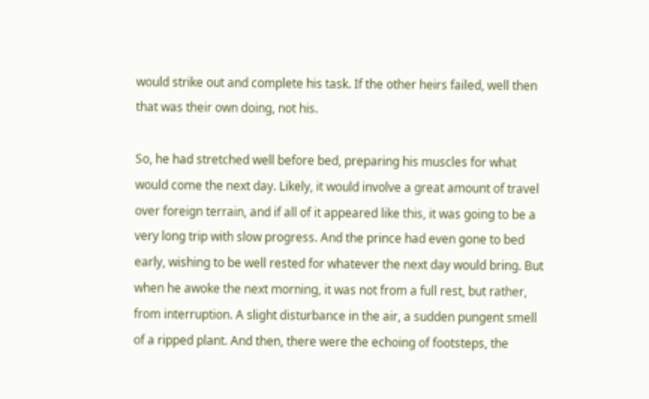would strike out and complete his task. If the other heirs failed, well then that was their own doing, not his.

So, he had stretched well before bed, preparing his muscles for what would come the next day. Likely, it would involve a great amount of travel over foreign terrain, and if all of it appeared like this, it was going to be a very long trip with slow progress. And the prince had even gone to bed early, wishing to be well rested for whatever the next day would bring. But when he awoke the next morning, it was not from a full rest, but rather, from interruption. A slight disturbance in the air, a sudden pungent smell of a ripped plant. And then, there were the echoing of footsteps, the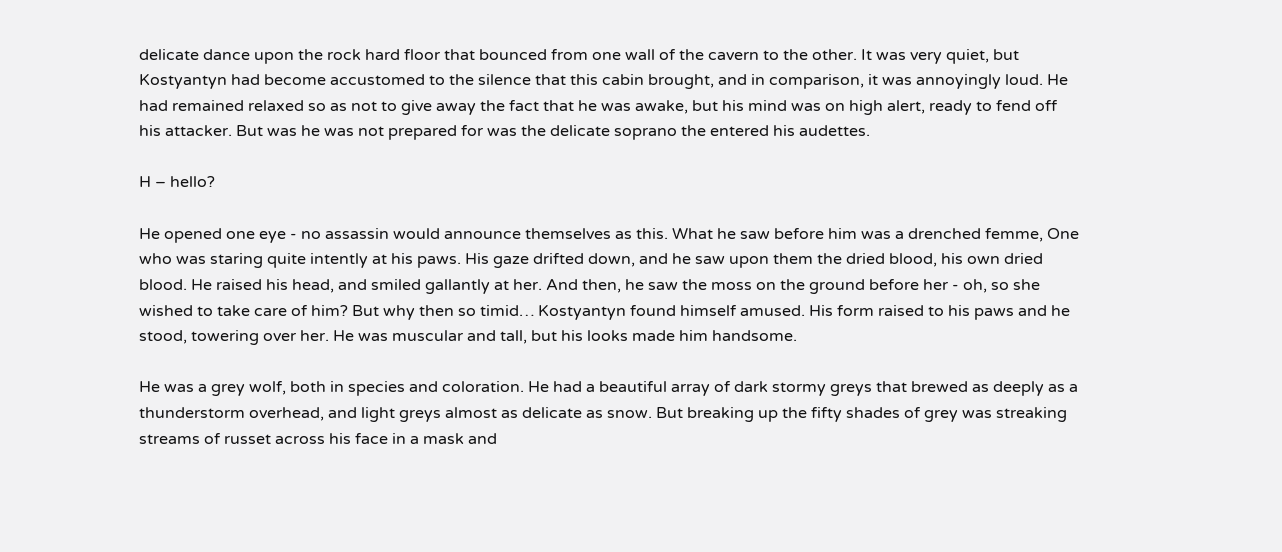delicate dance upon the rock hard floor that bounced from one wall of the cavern to the other. It was very quiet, but Kostyantyn had become accustomed to the silence that this cabin brought, and in comparison, it was annoyingly loud. He had remained relaxed so as not to give away the fact that he was awake, but his mind was on high alert, ready to fend off his attacker. But was he was not prepared for was the delicate soprano the entered his audettes.

H – hello?

He opened one eye - no assassin would announce themselves as this. What he saw before him was a drenched femme, One who was staring quite intently at his paws. His gaze drifted down, and he saw upon them the dried blood, his own dried blood. He raised his head, and smiled gallantly at her. And then, he saw the moss on the ground before her - oh, so she wished to take care of him? But why then so timid… Kostyantyn found himself amused. His form raised to his paws and he stood, towering over her. He was muscular and tall, but his looks made him handsome.

He was a grey wolf, both in species and coloration. He had a beautiful array of dark stormy greys that brewed as deeply as a thunderstorm overhead, and light greys almost as delicate as snow. But breaking up the fifty shades of grey was streaking streams of russet across his face in a mask and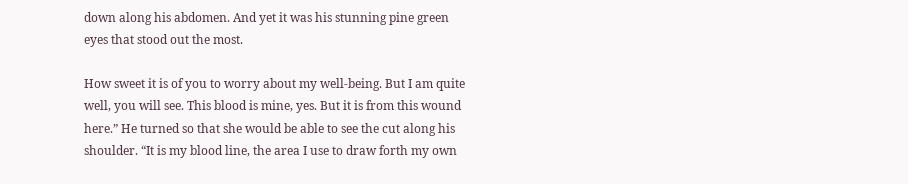down along his abdomen. And yet it was his stunning pine green eyes that stood out the most.

How sweet it is of you to worry about my well-being. But I am quite well, you will see. This blood is mine, yes. But it is from this wound here.” He turned so that she would be able to see the cut along his shoulder. “It is my blood line, the area I use to draw forth my own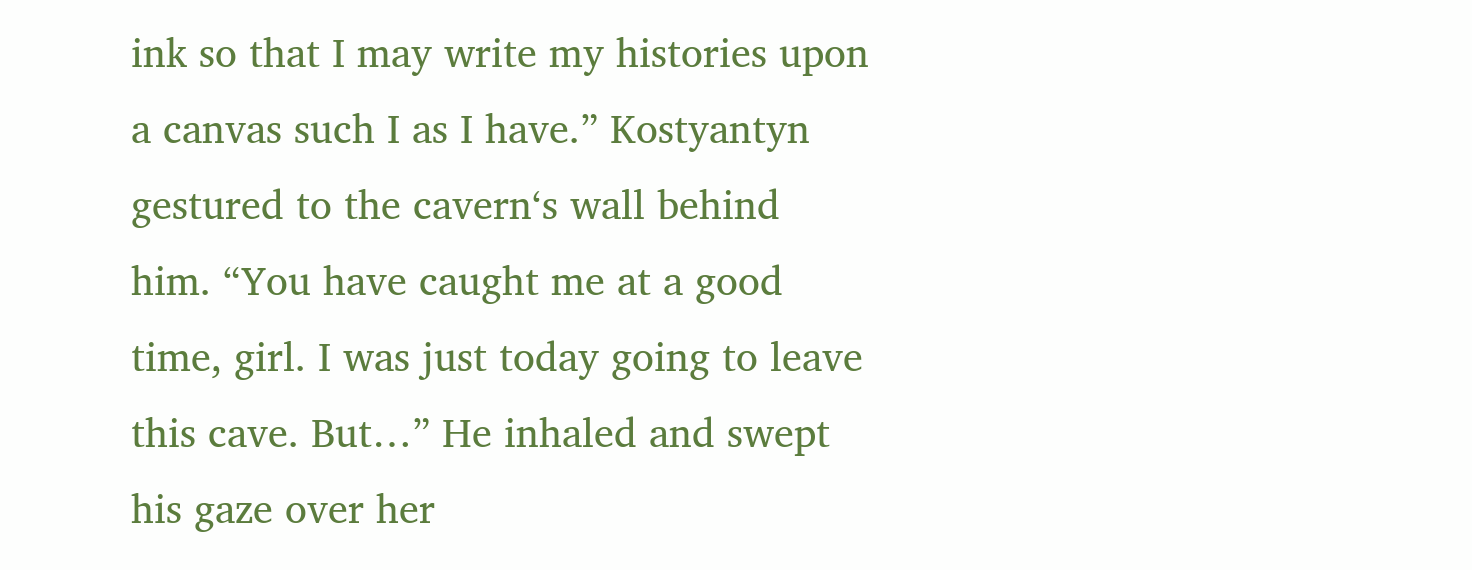ink so that I may write my histories upon a canvas such I as I have.” Kostyantyn gestured to the cavern‘s wall behind him. “You have caught me at a good time, girl. I was just today going to leave this cave. But…” He inhaled and swept his gaze over her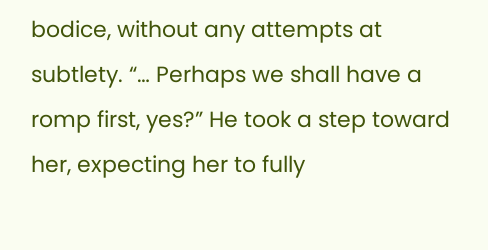bodice, without any attempts at subtlety. “… Perhaps we shall have a romp first, yes?” He took a step toward her, expecting her to fully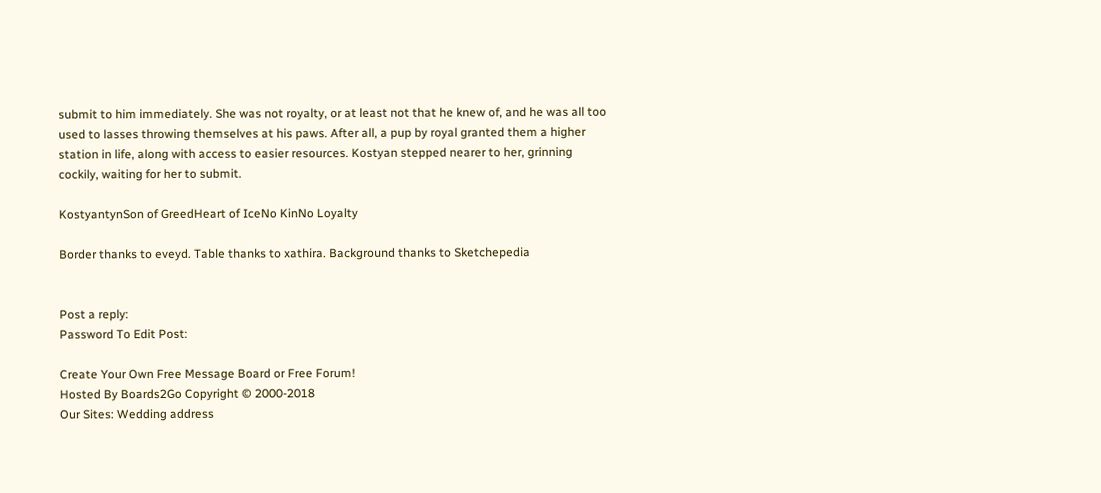submit to him immediately. She was not royalty, or at least not that he knew of, and he was all too used to lasses throwing themselves at his paws. After all, a pup by royal granted them a higher station in life, along with access to easier resources. Kostyan stepped nearer to her, grinning cockily, waiting for her to submit.

KostyantynSon of GreedHeart of IceNo KinNo Loyalty

Border thanks to eveyd. Table thanks to xathira. Background thanks to Sketchepedia


Post a reply:
Password To Edit Post:

Create Your Own Free Message Board or Free Forum!
Hosted By Boards2Go Copyright © 2000-2018
Our Sites: Wedding address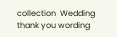collection  Wedding thank you wording